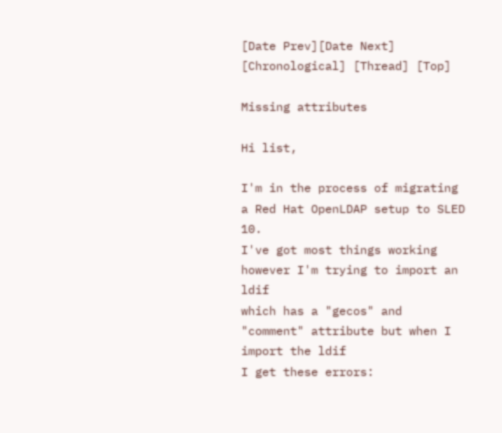[Date Prev][Date Next] [Chronological] [Thread] [Top]

Missing attributes

Hi list,

I'm in the process of migrating a Red Hat OpenLDAP setup to SLED 10.
I've got most things working however I'm trying to import an ldif
which has a "gecos" and "comment" attribute but when I import the ldif
I get these errors: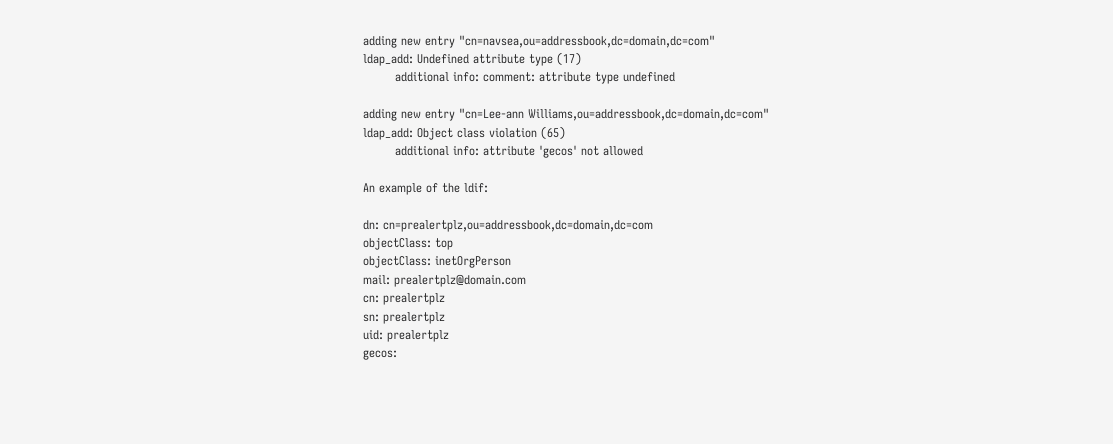adding new entry "cn=navsea,ou=addressbook,dc=domain,dc=com"
ldap_add: Undefined attribute type (17)
        additional info: comment: attribute type undefined

adding new entry "cn=Lee-ann Williams,ou=addressbook,dc=domain,dc=com"
ldap_add: Object class violation (65)
        additional info: attribute 'gecos' not allowed

An example of the ldif:

dn: cn=prealertplz,ou=addressbook,dc=domain,dc=com
objectClass: top
objectClass: inetOrgPerson
mail: prealertplz@domain.com
cn: prealertplz
sn: prealertplz
uid: prealertplz
gecos: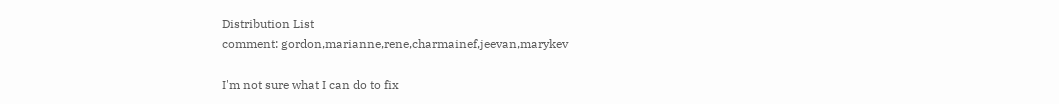Distribution List
comment: gordon,marianne,rene,charmainef,jeevan,marykev

I'm not sure what I can do to fix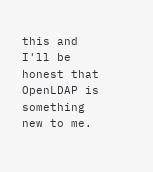this and I'll be honest that
OpenLDAP is something new to me.